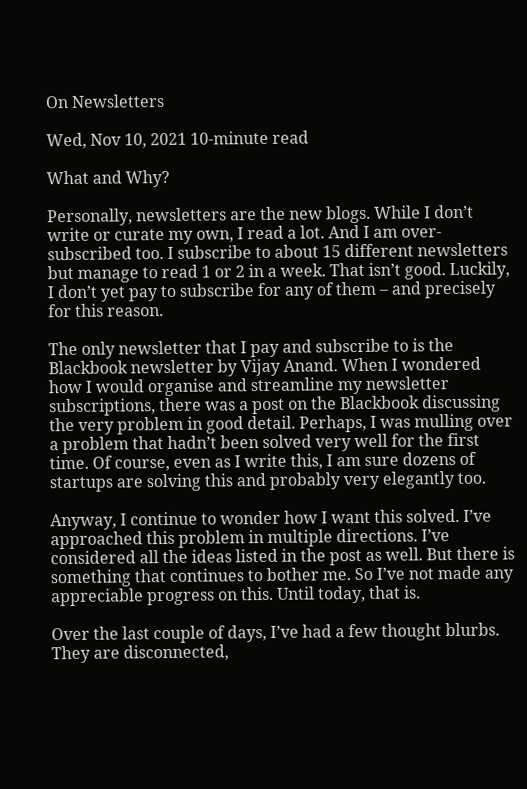On Newsletters

Wed, Nov 10, 2021 10-minute read

What and Why?

Personally, newsletters are the new blogs. While I don’t write or curate my own, I read a lot. And I am over-subscribed too. I subscribe to about 15 different newsletters but manage to read 1 or 2 in a week. That isn’t good. Luckily, I don’t yet pay to subscribe for any of them – and precisely for this reason.

The only newsletter that I pay and subscribe to is the Blackbook newsletter by Vijay Anand. When I wondered how I would organise and streamline my newsletter subscriptions, there was a post on the Blackbook discussing the very problem in good detail. Perhaps, I was mulling over a problem that hadn’t been solved very well for the first time. Of course, even as I write this, I am sure dozens of startups are solving this and probably very elegantly too.

Anyway, I continue to wonder how I want this solved. I’ve approached this problem in multiple directions. I’ve considered all the ideas listed in the post as well. But there is something that continues to bother me. So I’ve not made any appreciable progress on this. Until today, that is.

Over the last couple of days, I’ve had a few thought blurbs. They are disconnected,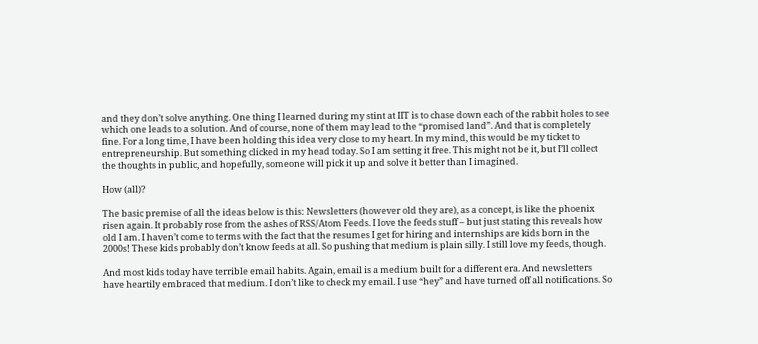and they don’t solve anything. One thing I learned during my stint at IIT is to chase down each of the rabbit holes to see which one leads to a solution. And of course, none of them may lead to the “promised land”. And that is completely fine. For a long time, I have been holding this idea very close to my heart. In my mind, this would be my ticket to entrepreneurship. But something clicked in my head today. So I am setting it free. This might not be it, but I’ll collect the thoughts in public, and hopefully, someone will pick it up and solve it better than I imagined.

How (all)?

The basic premise of all the ideas below is this: Newsletters (however old they are), as a concept, is like the phoenix risen again. It probably rose from the ashes of RSS/Atom Feeds. I love the feeds stuff – but just stating this reveals how old I am. I haven’t come to terms with the fact that the resumes I get for hiring and internships are kids born in the 2000s! These kids probably don’t know feeds at all. So pushing that medium is plain silly. I still love my feeds, though.

And most kids today have terrible email habits. Again, email is a medium built for a different era. And newsletters have heartily embraced that medium. I don’t like to check my email. I use “hey” and have turned off all notifications. So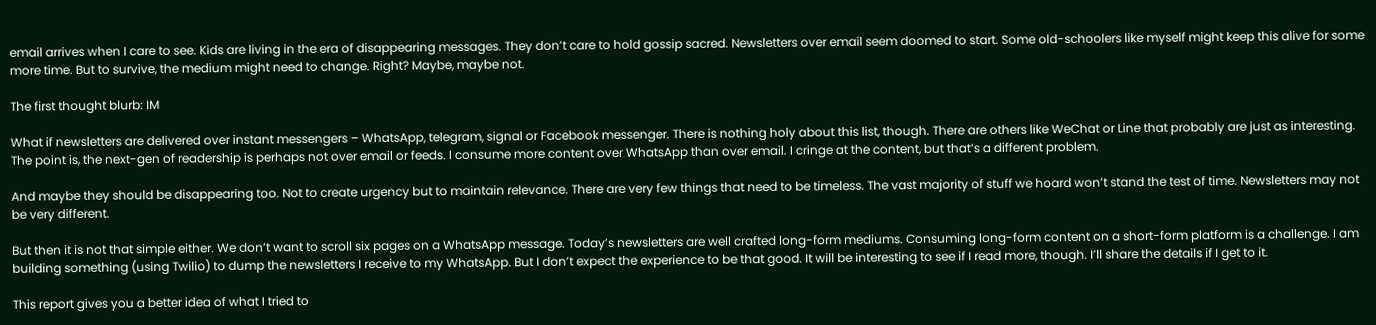email arrives when I care to see. Kids are living in the era of disappearing messages. They don’t care to hold gossip sacred. Newsletters over email seem doomed to start. Some old-schoolers like myself might keep this alive for some more time. But to survive, the medium might need to change. Right? Maybe, maybe not.

The first thought blurb: IM

What if newsletters are delivered over instant messengers – WhatsApp, telegram, signal or Facebook messenger. There is nothing holy about this list, though. There are others like WeChat or Line that probably are just as interesting. The point is, the next-gen of readership is perhaps not over email or feeds. I consume more content over WhatsApp than over email. I cringe at the content, but that’s a different problem.

And maybe they should be disappearing too. Not to create urgency but to maintain relevance. There are very few things that need to be timeless. The vast majority of stuff we hoard won’t stand the test of time. Newsletters may not be very different.

But then it is not that simple either. We don’t want to scroll six pages on a WhatsApp message. Today’s newsletters are well crafted long-form mediums. Consuming long-form content on a short-form platform is a challenge. I am building something (using Twilio) to dump the newsletters I receive to my WhatsApp. But I don’t expect the experience to be that good. It will be interesting to see if I read more, though. I’ll share the details if I get to it.

This report gives you a better idea of what I tried to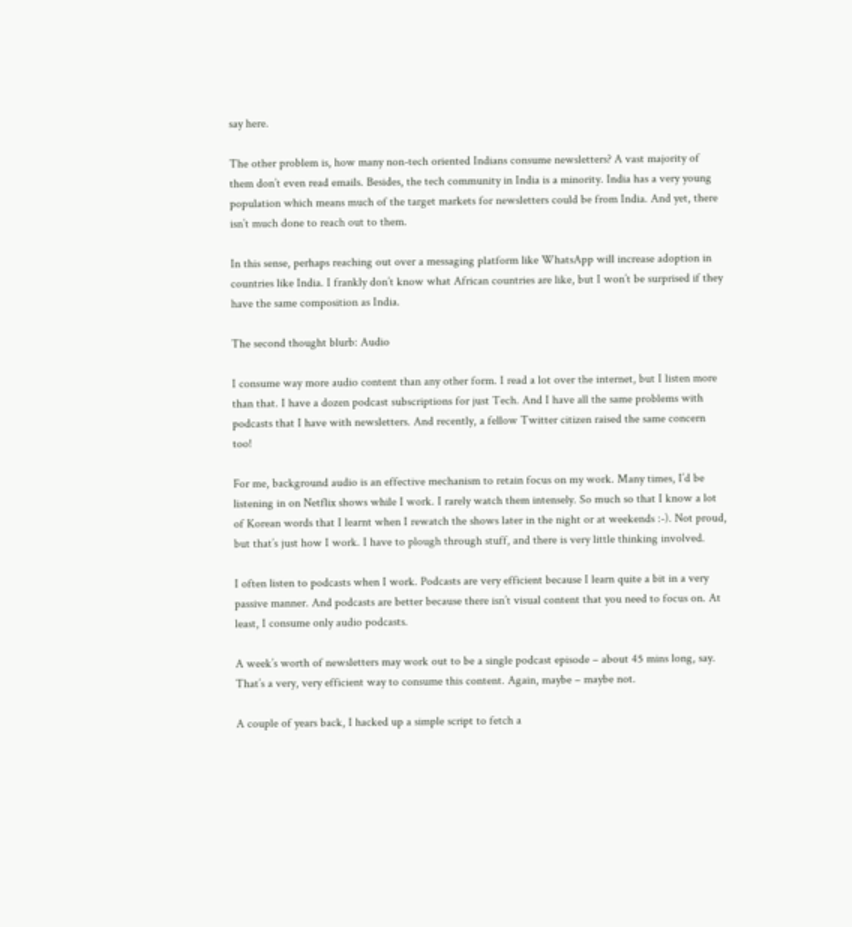say here.

The other problem is, how many non-tech oriented Indians consume newsletters? A vast majority of them don’t even read emails. Besides, the tech community in India is a minority. India has a very young population which means much of the target markets for newsletters could be from India. And yet, there isn’t much done to reach out to them.

In this sense, perhaps reaching out over a messaging platform like WhatsApp will increase adoption in countries like India. I frankly don’t know what African countries are like, but I won’t be surprised if they have the same composition as India.

The second thought blurb: Audio

I consume way more audio content than any other form. I read a lot over the internet, but I listen more than that. I have a dozen podcast subscriptions for just Tech. And I have all the same problems with podcasts that I have with newsletters. And recently, a fellow Twitter citizen raised the same concern too!

For me, background audio is an effective mechanism to retain focus on my work. Many times, I’d be listening in on Netflix shows while I work. I rarely watch them intensely. So much so that I know a lot of Korean words that I learnt when I rewatch the shows later in the night or at weekends :-). Not proud, but that’s just how I work. I have to plough through stuff, and there is very little thinking involved.

I often listen to podcasts when I work. Podcasts are very efficient because I learn quite a bit in a very passive manner. And podcasts are better because there isn’t visual content that you need to focus on. At least, I consume only audio podcasts.

A week’s worth of newsletters may work out to be a single podcast episode – about 45 mins long, say. That’s a very, very efficient way to consume this content. Again, maybe – maybe not.

A couple of years back, I hacked up a simple script to fetch a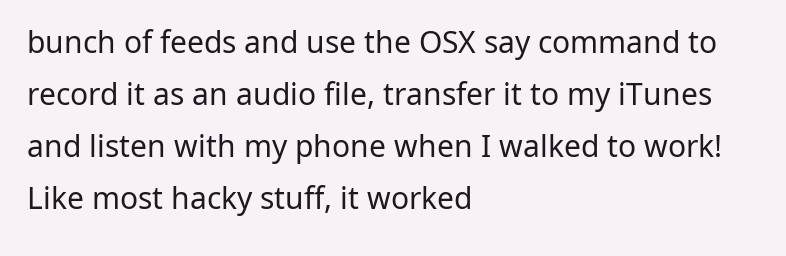bunch of feeds and use the OSX say command to record it as an audio file, transfer it to my iTunes and listen with my phone when I walked to work! Like most hacky stuff, it worked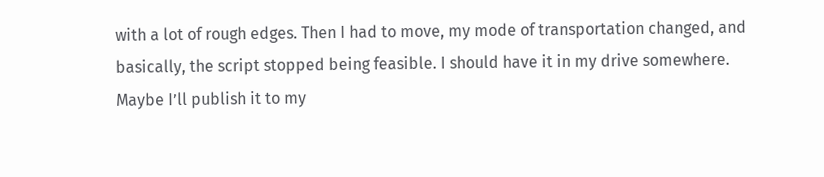with a lot of rough edges. Then I had to move, my mode of transportation changed, and basically, the script stopped being feasible. I should have it in my drive somewhere. Maybe I’ll publish it to my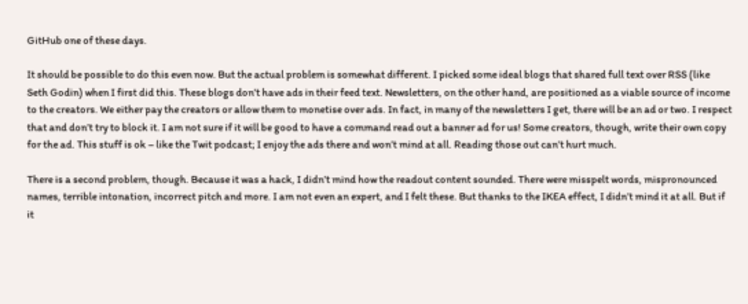GitHub one of these days.

It should be possible to do this even now. But the actual problem is somewhat different. I picked some ideal blogs that shared full text over RSS (like Seth Godin) when I first did this. These blogs don’t have ads in their feed text. Newsletters, on the other hand, are positioned as a viable source of income to the creators. We either pay the creators or allow them to monetise over ads. In fact, in many of the newsletters I get, there will be an ad or two. I respect that and don’t try to block it. I am not sure if it will be good to have a command read out a banner ad for us! Some creators, though, write their own copy for the ad. This stuff is ok – like the Twit podcast; I enjoy the ads there and won’t mind at all. Reading those out can’t hurt much.

There is a second problem, though. Because it was a hack, I didn’t mind how the readout content sounded. There were misspelt words, mispronounced names, terrible intonation, incorrect pitch and more. I am not even an expert, and I felt these. But thanks to the IKEA effect, I didn’t mind it at all. But if it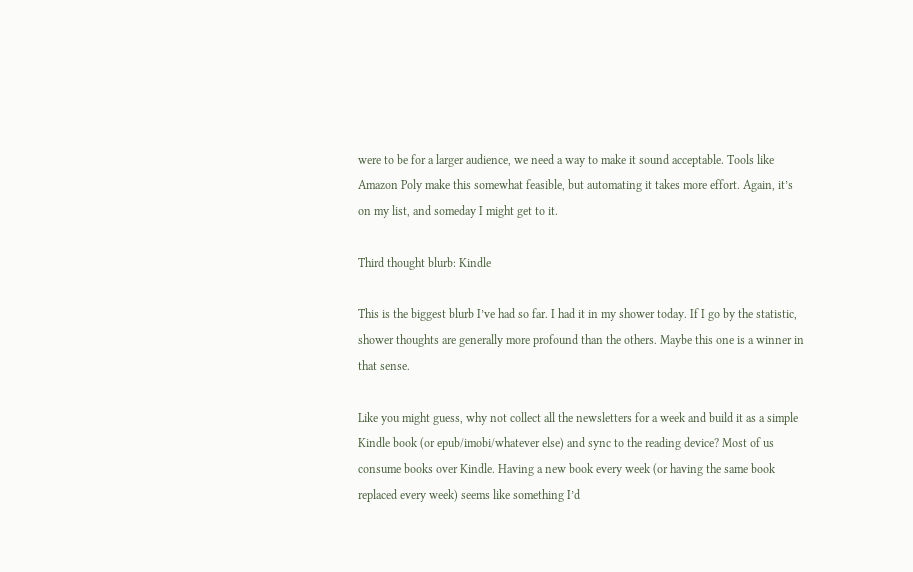were to be for a larger audience, we need a way to make it sound acceptable. Tools like Amazon Poly make this somewhat feasible, but automating it takes more effort. Again, it’s on my list, and someday I might get to it.

Third thought blurb: Kindle

This is the biggest blurb I’ve had so far. I had it in my shower today. If I go by the statistic, shower thoughts are generally more profound than the others. Maybe this one is a winner in that sense.

Like you might guess, why not collect all the newsletters for a week and build it as a simple Kindle book (or epub/imobi/whatever else) and sync to the reading device? Most of us consume books over Kindle. Having a new book every week (or having the same book replaced every week) seems like something I’d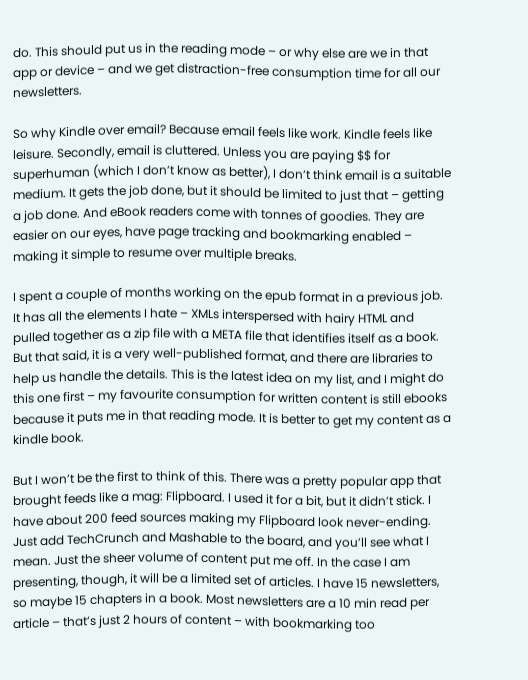do. This should put us in the reading mode – or why else are we in that app or device – and we get distraction-free consumption time for all our newsletters.

So why Kindle over email? Because email feels like work. Kindle feels like leisure. Secondly, email is cluttered. Unless you are paying $$ for superhuman (which I don’t know as better), I don’t think email is a suitable medium. It gets the job done, but it should be limited to just that – getting a job done. And eBook readers come with tonnes of goodies. They are easier on our eyes, have page tracking and bookmarking enabled – making it simple to resume over multiple breaks.

I spent a couple of months working on the epub format in a previous job. It has all the elements I hate – XMLs interspersed with hairy HTML and pulled together as a zip file with a META file that identifies itself as a book. But that said, it is a very well-published format, and there are libraries to help us handle the details. This is the latest idea on my list, and I might do this one first – my favourite consumption for written content is still ebooks because it puts me in that reading mode. It is better to get my content as a kindle book.

But I won’t be the first to think of this. There was a pretty popular app that brought feeds like a mag: Flipboard. I used it for a bit, but it didn’t stick. I have about 200 feed sources making my Flipboard look never-ending. Just add TechCrunch and Mashable to the board, and you’ll see what I mean. Just the sheer volume of content put me off. In the case I am presenting, though, it will be a limited set of articles. I have 15 newsletters, so maybe 15 chapters in a book. Most newsletters are a 10 min read per article – that’s just 2 hours of content – with bookmarking too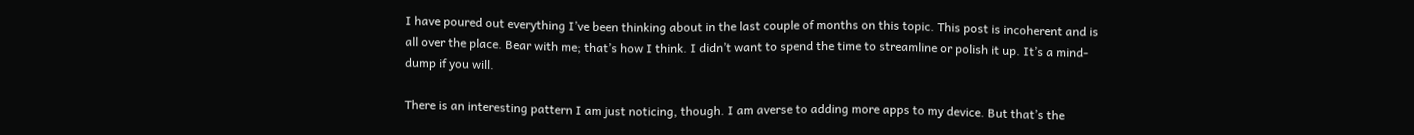I have poured out everything I’ve been thinking about in the last couple of months on this topic. This post is incoherent and is all over the place. Bear with me; that’s how I think. I didn’t want to spend the time to streamline or polish it up. It’s a mind-dump if you will.

There is an interesting pattern I am just noticing, though. I am averse to adding more apps to my device. But that’s the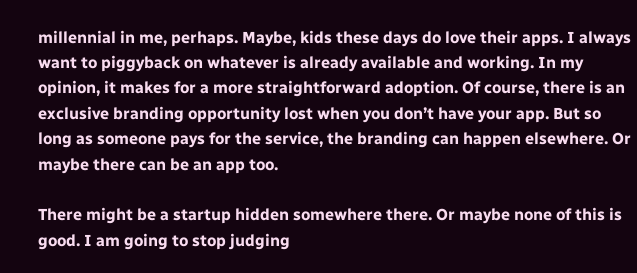millennial in me, perhaps. Maybe, kids these days do love their apps. I always want to piggyback on whatever is already available and working. In my opinion, it makes for a more straightforward adoption. Of course, there is an exclusive branding opportunity lost when you don’t have your app. But so long as someone pays for the service, the branding can happen elsewhere. Or maybe there can be an app too.

There might be a startup hidden somewhere there. Or maybe none of this is good. I am going to stop judging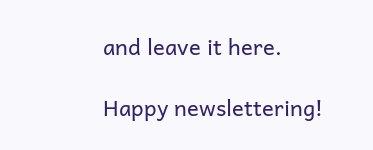and leave it here.

Happy newslettering!